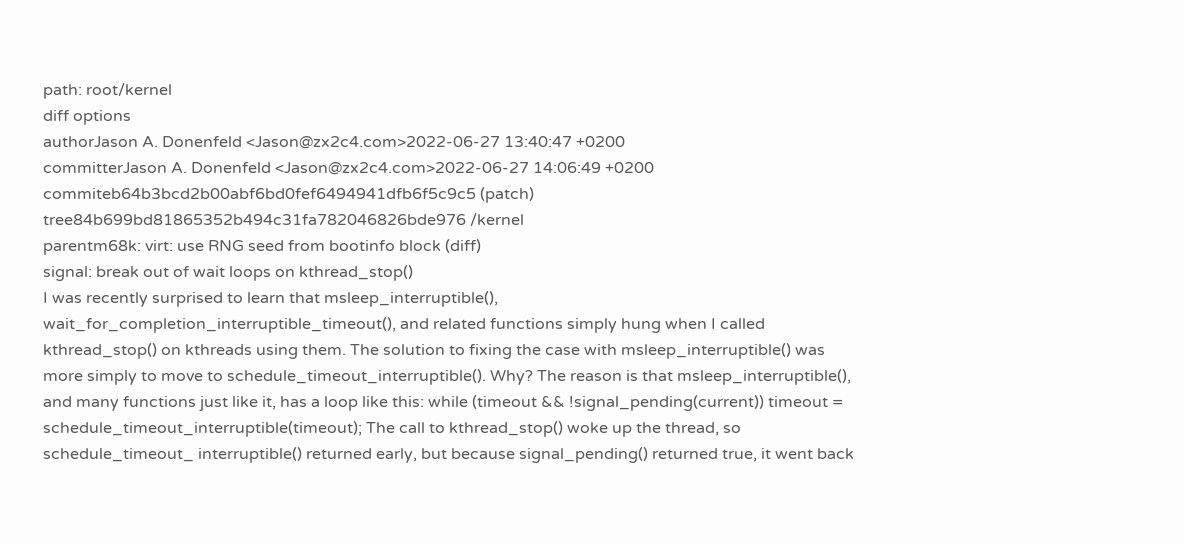path: root/kernel
diff options
authorJason A. Donenfeld <Jason@zx2c4.com>2022-06-27 13:40:47 +0200
committerJason A. Donenfeld <Jason@zx2c4.com>2022-06-27 14:06:49 +0200
commiteb64b3bcd2b00abf6bd0fef6494941dfb6f5c9c5 (patch)
tree84b699bd81865352b494c31fa782046826bde976 /kernel
parentm68k: virt: use RNG seed from bootinfo block (diff)
signal: break out of wait loops on kthread_stop()
I was recently surprised to learn that msleep_interruptible(), wait_for_completion_interruptible_timeout(), and related functions simply hung when I called kthread_stop() on kthreads using them. The solution to fixing the case with msleep_interruptible() was more simply to move to schedule_timeout_interruptible(). Why? The reason is that msleep_interruptible(), and many functions just like it, has a loop like this: while (timeout && !signal_pending(current)) timeout = schedule_timeout_interruptible(timeout); The call to kthread_stop() woke up the thread, so schedule_timeout_ interruptible() returned early, but because signal_pending() returned true, it went back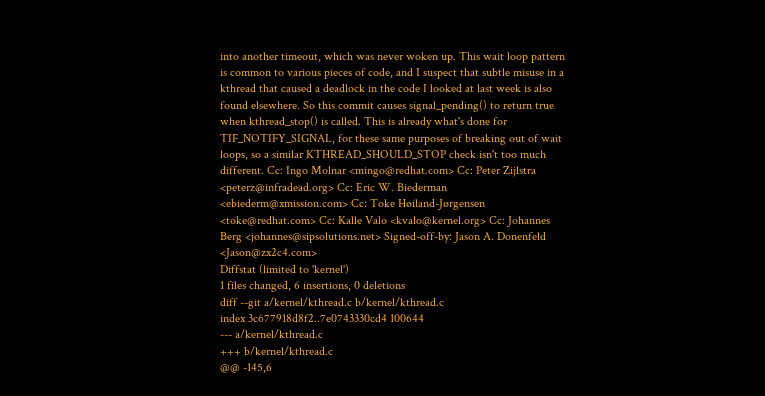into another timeout, which was never woken up. This wait loop pattern is common to various pieces of code, and I suspect that subtle misuse in a kthread that caused a deadlock in the code I looked at last week is also found elsewhere. So this commit causes signal_pending() to return true when kthread_stop() is called. This is already what's done for TIF_NOTIFY_SIGNAL, for these same purposes of breaking out of wait loops, so a similar KTHREAD_SHOULD_STOP check isn't too much different. Cc: Ingo Molnar <mingo@redhat.com> Cc: Peter Zijlstra <peterz@infradead.org> Cc: Eric W. Biederman <ebiederm@xmission.com> Cc: Toke Høiland-Jørgensen <toke@redhat.com> Cc: Kalle Valo <kvalo@kernel.org> Cc: Johannes Berg <johannes@sipsolutions.net> Signed-off-by: Jason A. Donenfeld <Jason@zx2c4.com>
Diffstat (limited to 'kernel')
1 files changed, 6 insertions, 0 deletions
diff --git a/kernel/kthread.c b/kernel/kthread.c
index 3c677918d8f2..7e0743330cd4 100644
--- a/kernel/kthread.c
+++ b/kernel/kthread.c
@@ -145,6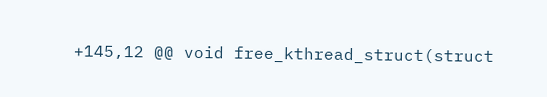+145,12 @@ void free_kthread_struct(struct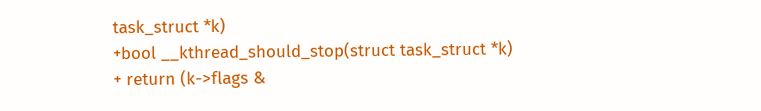task_struct *k)
+bool __kthread_should_stop(struct task_struct *k)
+ return (k->flags &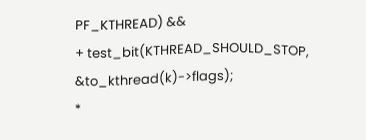PF_KTHREAD) &&
+ test_bit(KTHREAD_SHOULD_STOP, &to_kthread(k)->flags);
*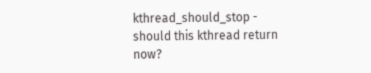kthread_should_stop - should this kthread return now?